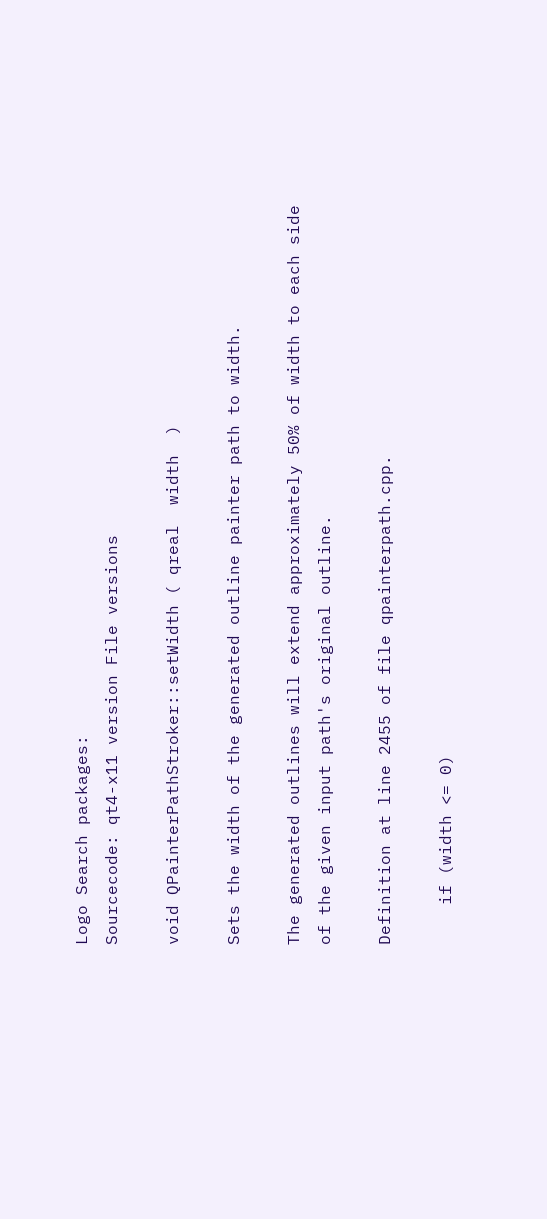Logo Search packages:
Sourcecode: qt4-x11 version File versions

void QPainterPathStroker::setWidth ( qreal  width  )

Sets the width of the generated outline painter path to width.

The generated outlines will extend approximately 50% of width to each side of the given input path's original outline.

Definition at line 2455 of file qpainterpath.cpp.

    if (width <= 0)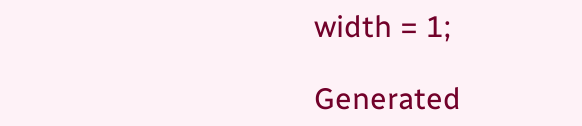width = 1;

Generated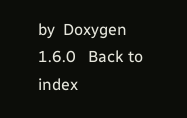by  Doxygen 1.6.0   Back to index